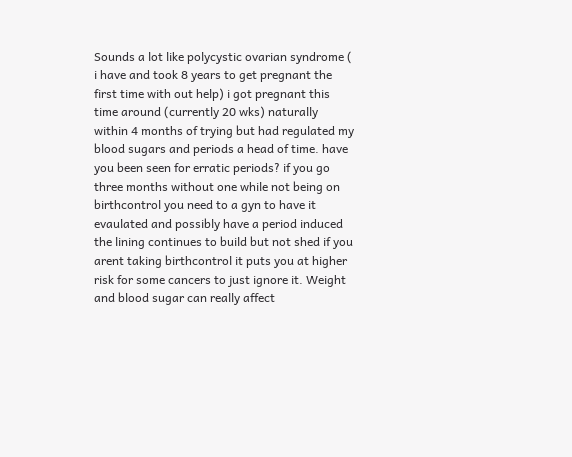Sounds a lot like polycystic ovarian syndrome ( i have and took 8 years to get pregnant the first time with out help) i got pregnant this time around (currently 20 wks) naturally within 4 months of trying but had regulated my blood sugars and periods a head of time. have you been seen for erratic periods? if you go three months without one while not being on birthcontrol you need to a gyn to have it evaulated and possibly have a period induced the lining continues to build but not shed if you arent taking birthcontrol it puts you at higher risk for some cancers to just ignore it. Weight and blood sugar can really affect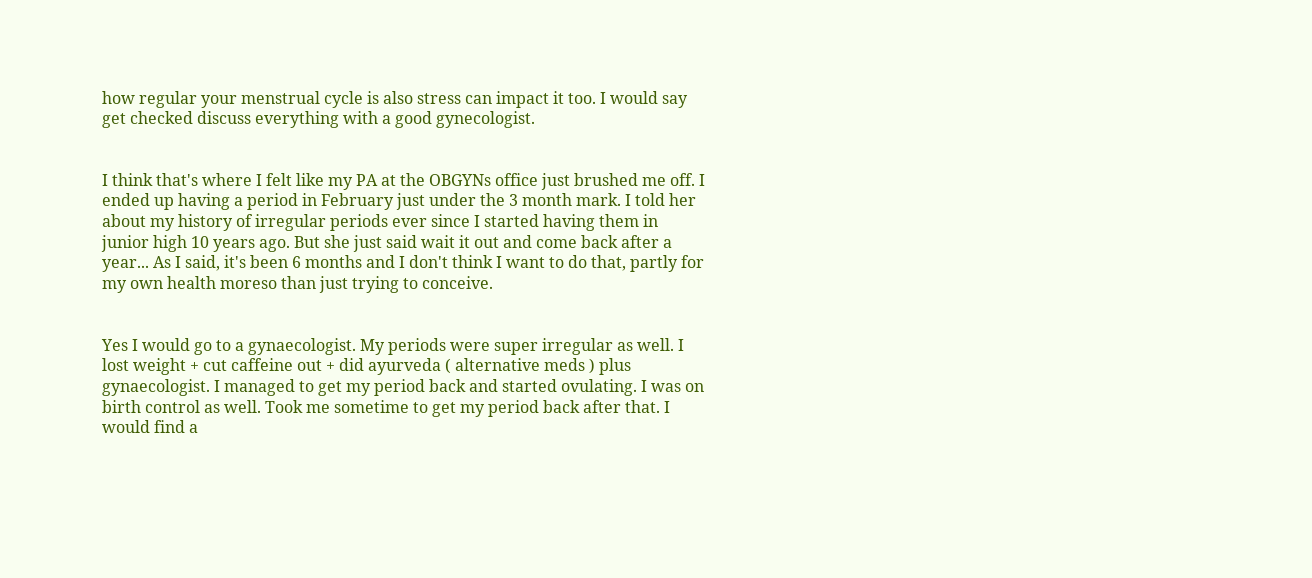how regular your menstrual cycle is also stress can impact it too. I would say get checked discuss everything with a good gynecologist.


I think that's where I felt like my PA at the OBGYNs office just brushed me off. I ended up having a period in February just under the 3 month mark. I told her about my history of irregular periods ever since I started having them in junior high 10 years ago. But she just said wait it out and come back after a year... As I said, it's been 6 months and I don't think I want to do that, partly for my own health moreso than just trying to conceive.


Yes I would go to a gynaecologist. My periods were super irregular as well. I lost weight + cut caffeine out + did ayurveda ( alternative meds ) plus gynaecologist. I managed to get my period back and started ovulating. I was on birth control as well. Took me sometime to get my period back after that. I would find a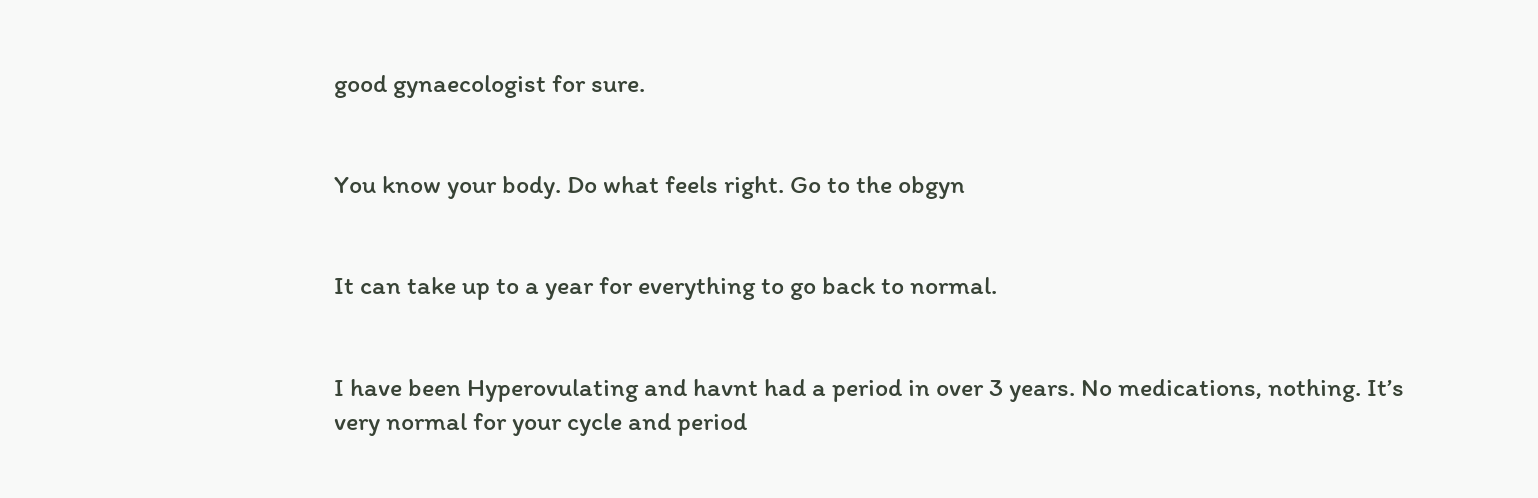good gynaecologist for sure.


You know your body. Do what feels right. Go to the obgyn


It can take up to a year for everything to go back to normal.


I have been Hyperovulating and havnt had a period in over 3 years. No medications, nothing. It’s very normal for your cycle and period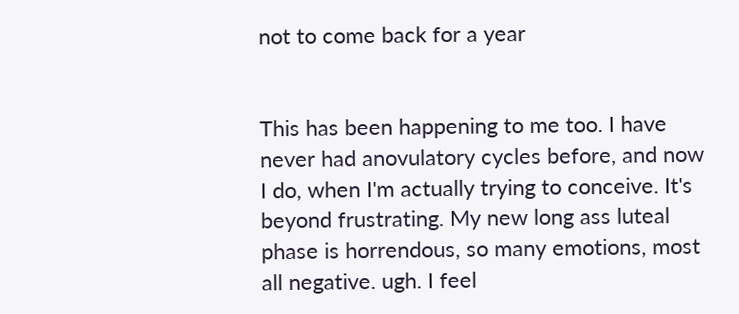not to come back for a year


This has been happening to me too. I have never had anovulatory cycles before, and now I do, when I'm actually trying to conceive. It's beyond frustrating. My new long ass luteal phase is horrendous, so many emotions, most all negative. ugh. I feel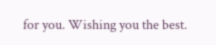for you. Wishing you the best.